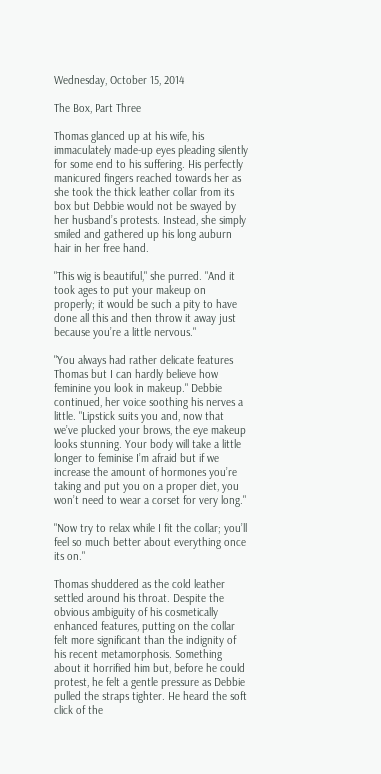Wednesday, October 15, 2014

The Box, Part Three

Thomas glanced up at his wife, his immaculately made-up eyes pleading silently for some end to his suffering. His perfectly manicured fingers reached towards her as she took the thick leather collar from its box but Debbie would not be swayed by her husband’s protests. Instead, she simply smiled and gathered up his long auburn hair in her free hand.

"This wig is beautiful," she purred. "And it took ages to put your makeup on properly; it would be such a pity to have done all this and then throw it away just because you’re a little nervous."

"You always had rather delicate features Thomas but I can hardly believe how feminine you look in makeup." Debbie continued, her voice soothing his nerves a little. "Lipstick suits you and, now that we’ve plucked your brows, the eye makeup looks stunning. Your body will take a little longer to feminise I’m afraid but if we increase the amount of hormones you’re taking and put you on a proper diet, you won’t need to wear a corset for very long."

"Now try to relax while I fit the collar; you’ll feel so much better about everything once its on."

Thomas shuddered as the cold leather settled around his throat. Despite the obvious ambiguity of his cosmetically enhanced features, putting on the collar felt more significant than the indignity of his recent metamorphosis. Something about it horrified him but, before he could protest, he felt a gentle pressure as Debbie pulled the straps tighter. He heard the soft click of the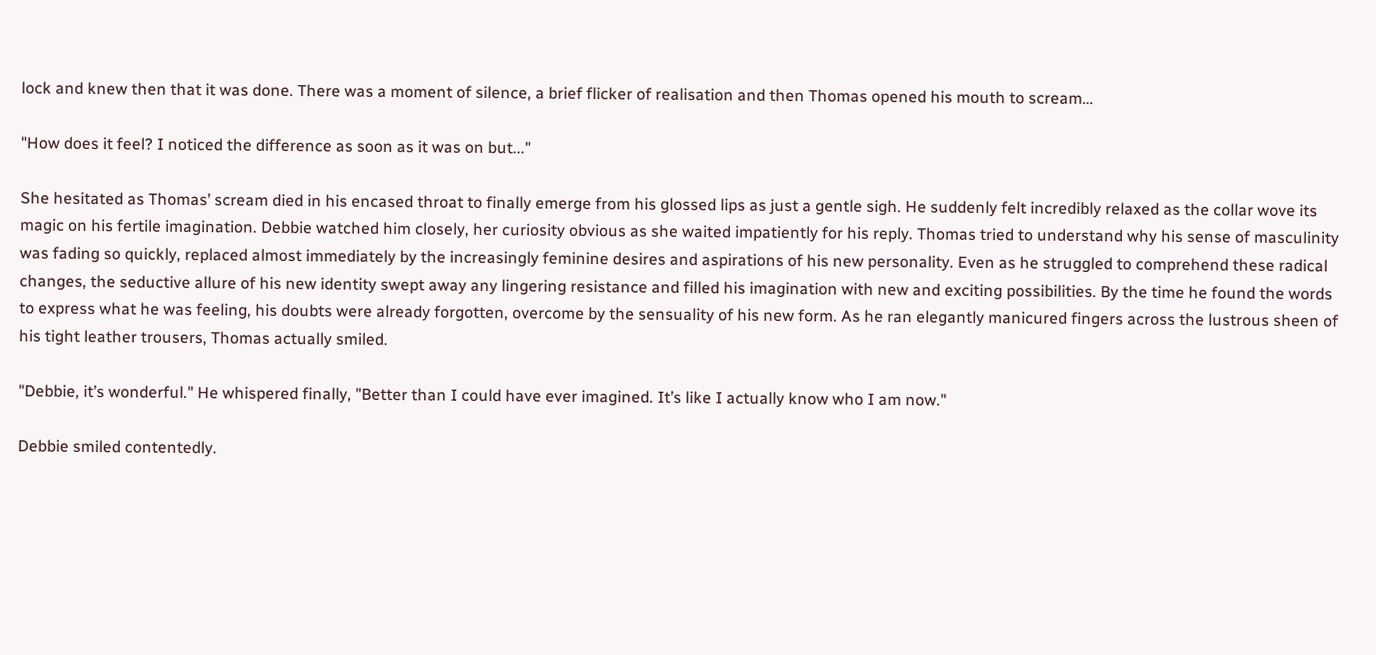lock and knew then that it was done. There was a moment of silence, a brief flicker of realisation and then Thomas opened his mouth to scream…

"How does it feel? I noticed the difference as soon as it was on but..."

She hesitated as Thomas’ scream died in his encased throat to finally emerge from his glossed lips as just a gentle sigh. He suddenly felt incredibly relaxed as the collar wove its magic on his fertile imagination. Debbie watched him closely, her curiosity obvious as she waited impatiently for his reply. Thomas tried to understand why his sense of masculinity was fading so quickly, replaced almost immediately by the increasingly feminine desires and aspirations of his new personality. Even as he struggled to comprehend these radical changes, the seductive allure of his new identity swept away any lingering resistance and filled his imagination with new and exciting possibilities. By the time he found the words to express what he was feeling, his doubts were already forgotten, overcome by the sensuality of his new form. As he ran elegantly manicured fingers across the lustrous sheen of his tight leather trousers, Thomas actually smiled.

"Debbie, it’s wonderful." He whispered finally, "Better than I could have ever imagined. It’s like I actually know who I am now."

Debbie smiled contentedly.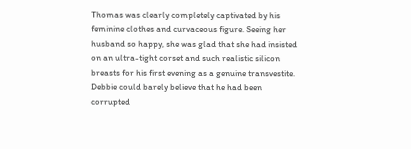Thomas was clearly completely captivated by his feminine clothes and curvaceous figure. Seeing her husband so happy, she was glad that she had insisted on an ultra-tight corset and such realistic silicon breasts for his first evening as a genuine transvestite. Debbie could barely believe that he had been corrupted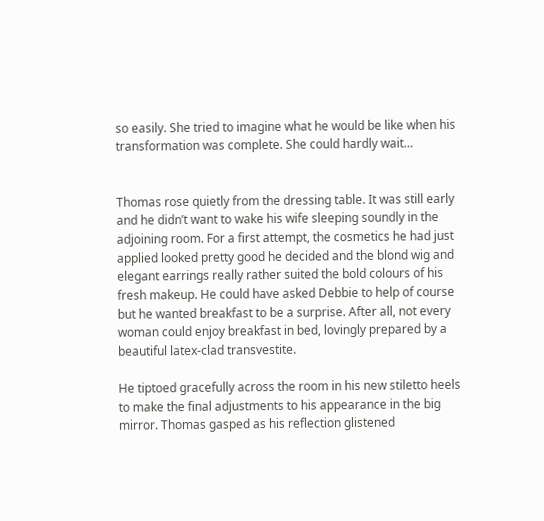so easily. She tried to imagine what he would be like when his transformation was complete. She could hardly wait…


Thomas rose quietly from the dressing table. It was still early and he didn’t want to wake his wife sleeping soundly in the adjoining room. For a first attempt, the cosmetics he had just applied looked pretty good he decided and the blond wig and elegant earrings really rather suited the bold colours of his fresh makeup. He could have asked Debbie to help of course but he wanted breakfast to be a surprise. After all, not every woman could enjoy breakfast in bed, lovingly prepared by a beautiful latex-clad transvestite.

He tiptoed gracefully across the room in his new stiletto heels to make the final adjustments to his appearance in the big mirror. Thomas gasped as his reflection glistened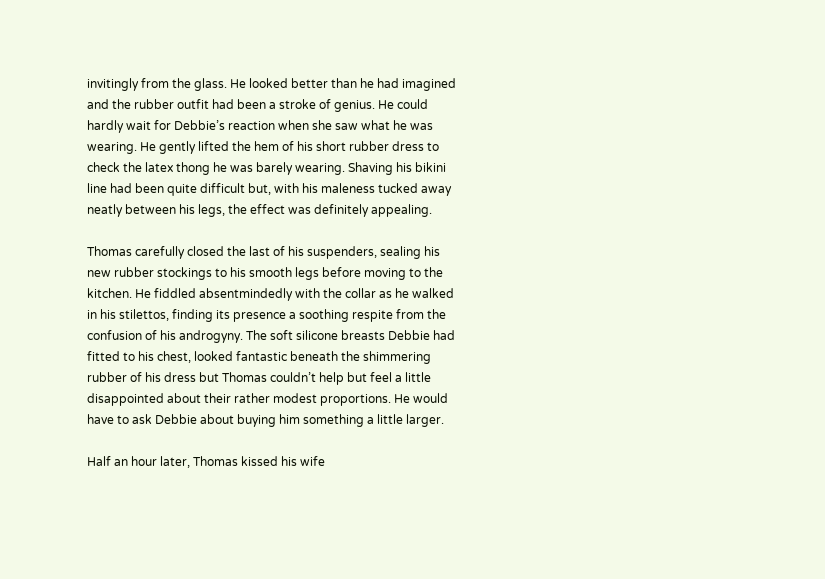invitingly from the glass. He looked better than he had imagined and the rubber outfit had been a stroke of genius. He could hardly wait for Debbie’s reaction when she saw what he was wearing. He gently lifted the hem of his short rubber dress to check the latex thong he was barely wearing. Shaving his bikini line had been quite difficult but, with his maleness tucked away neatly between his legs, the effect was definitely appealing.

Thomas carefully closed the last of his suspenders, sealing his new rubber stockings to his smooth legs before moving to the kitchen. He fiddled absentmindedly with the collar as he walked in his stilettos, finding its presence a soothing respite from the confusion of his androgyny. The soft silicone breasts Debbie had fitted to his chest, looked fantastic beneath the shimmering rubber of his dress but Thomas couldn’t help but feel a little disappointed about their rather modest proportions. He would have to ask Debbie about buying him something a little larger.

Half an hour later, Thomas kissed his wife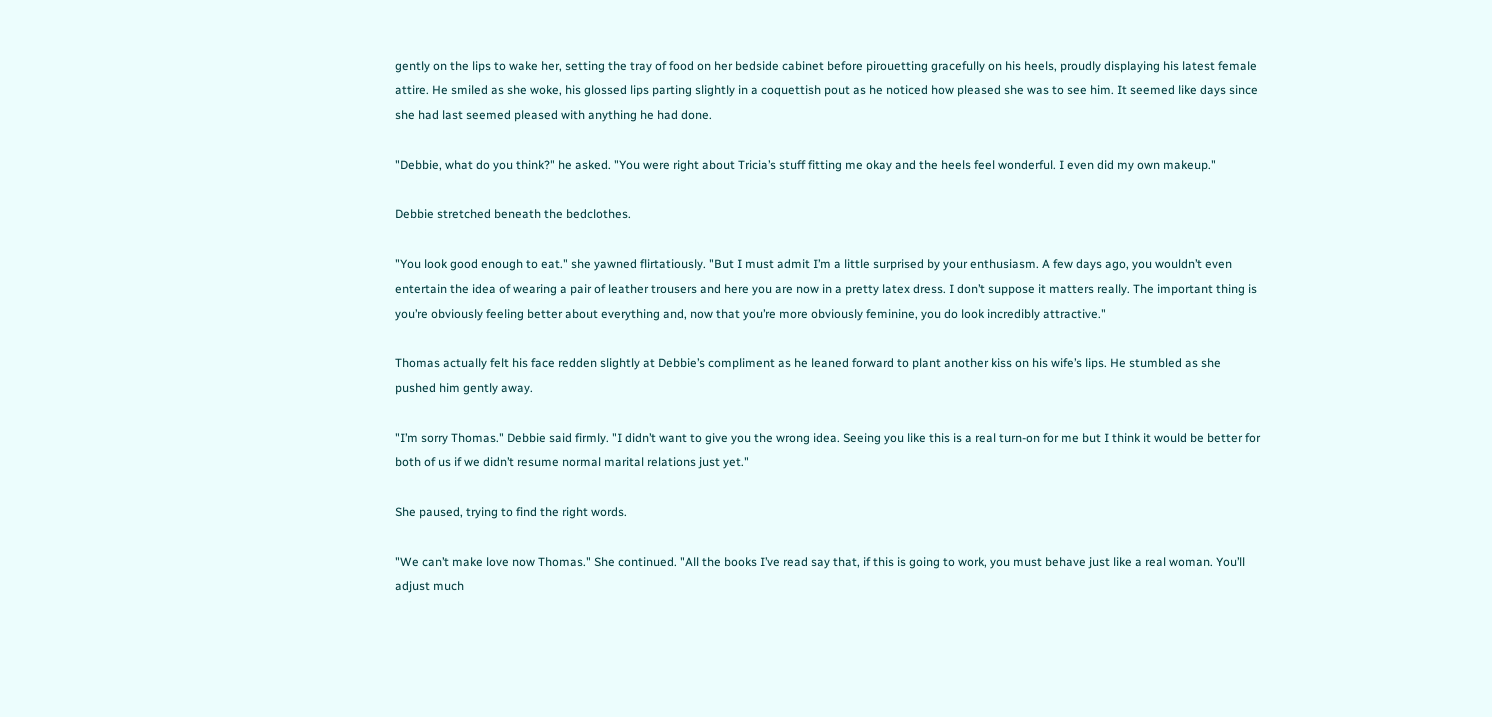gently on the lips to wake her, setting the tray of food on her bedside cabinet before pirouetting gracefully on his heels, proudly displaying his latest female attire. He smiled as she woke, his glossed lips parting slightly in a coquettish pout as he noticed how pleased she was to see him. It seemed like days since she had last seemed pleased with anything he had done.

"Debbie, what do you think?" he asked. "You were right about Tricia’s stuff fitting me okay and the heels feel wonderful. I even did my own makeup."

Debbie stretched beneath the bedclothes.

"You look good enough to eat." she yawned flirtatiously. "But I must admit I’m a little surprised by your enthusiasm. A few days ago, you wouldn’t even entertain the idea of wearing a pair of leather trousers and here you are now in a pretty latex dress. I don’t suppose it matters really. The important thing is you’re obviously feeling better about everything and, now that you’re more obviously feminine, you do look incredibly attractive."

Thomas actually felt his face redden slightly at Debbie’s compliment as he leaned forward to plant another kiss on his wife’s lips. He stumbled as she pushed him gently away.

"I’m sorry Thomas." Debbie said firmly. "I didn’t want to give you the wrong idea. Seeing you like this is a real turn-on for me but I think it would be better for both of us if we didn’t resume normal marital relations just yet."

She paused, trying to find the right words.

"We can’t make love now Thomas." She continued. "All the books I’ve read say that, if this is going to work, you must behave just like a real woman. You’ll adjust much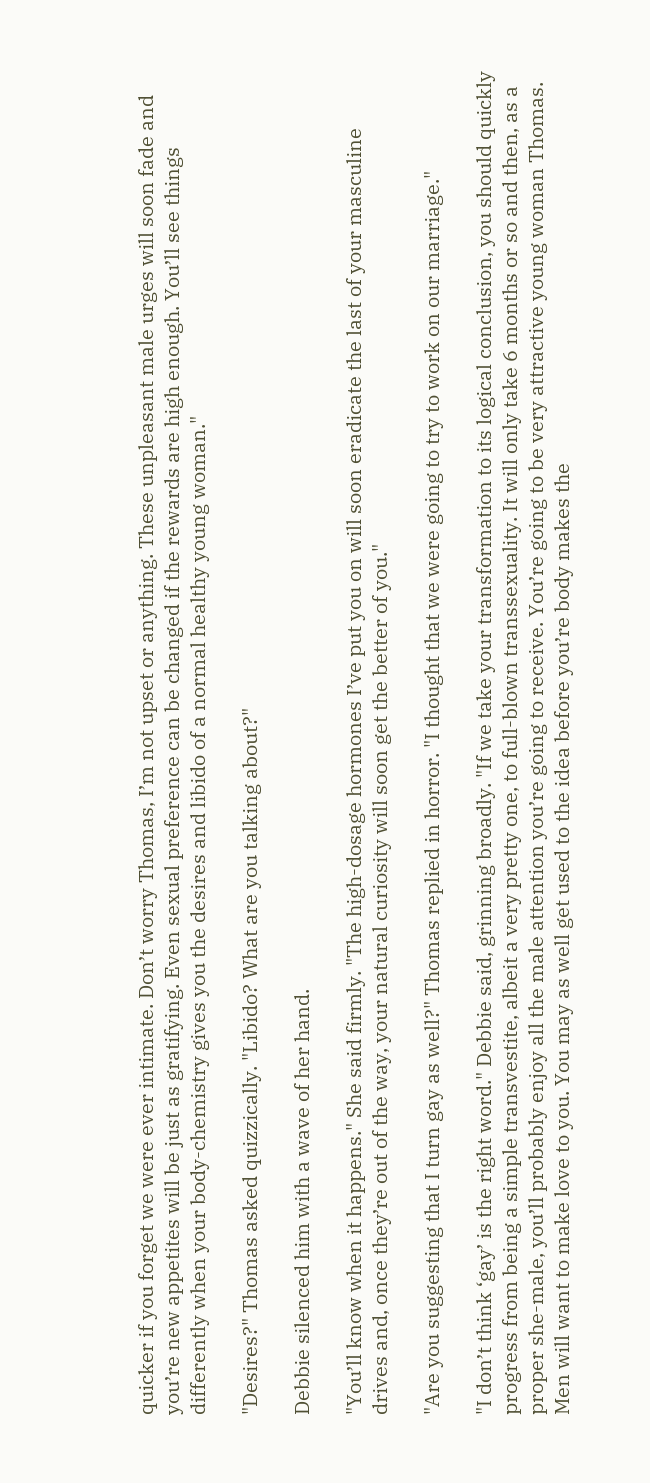quicker if you forget we were ever intimate. Don’t worry Thomas, I’m not upset or anything. These unpleasant male urges will soon fade and you’re new appetites will be just as gratifying. Even sexual preference can be changed if the rewards are high enough. You’ll see things differently when your body-chemistry gives you the desires and libido of a normal healthy young woman."

"Desires?" Thomas asked quizzically. "Libido? What are you talking about?"

Debbie silenced him with a wave of her hand.

"You’ll know when it happens." She said firmly. "The high-dosage hormones I’ve put you on will soon eradicate the last of your masculine drives and, once they’re out of the way, your natural curiosity will soon get the better of you."

"Are you suggesting that I turn gay as well?" Thomas replied in horror. "I thought that we were going to try to work on our marriage."

"I don’t think ‘gay’ is the right word." Debbie said, grinning broadly. "If we take your transformation to its logical conclusion, you should quickly progress from being a simple transvestite, albeit a very pretty one, to full-blown transsexuality. It will only take 6 months or so and then, as a proper she-male, you’ll probably enjoy all the male attention you’re going to receive. You’re going to be very attractive young woman Thomas. Men will want to make love to you. You may as well get used to the idea before you’re body makes the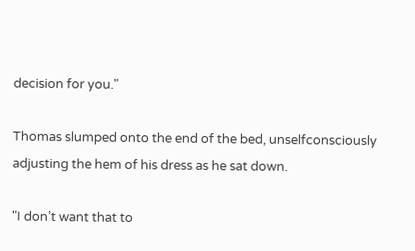decision for you."

Thomas slumped onto the end of the bed, unselfconsciously adjusting the hem of his dress as he sat down.

"I don’t want that to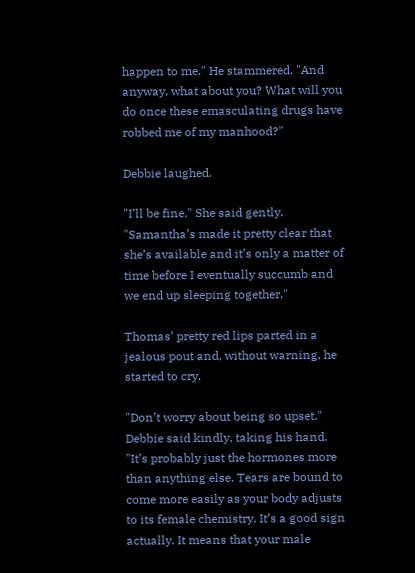happen to me." He stammered. "And anyway, what about you? What will you do once these emasculating drugs have robbed me of my manhood?"

Debbie laughed.

"I’ll be fine." She said gently. "Samantha’s made it pretty clear that she’s available and it’s only a matter of time before I eventually succumb and we end up sleeping together."

Thomas’ pretty red lips parted in a jealous pout and, without warning, he started to cry.

"Don’t worry about being so upset." Debbie said kindly, taking his hand. "It’s probably just the hormones more than anything else. Tears are bound to come more easily as your body adjusts to its female chemistry. It’s a good sign actually. It means that your male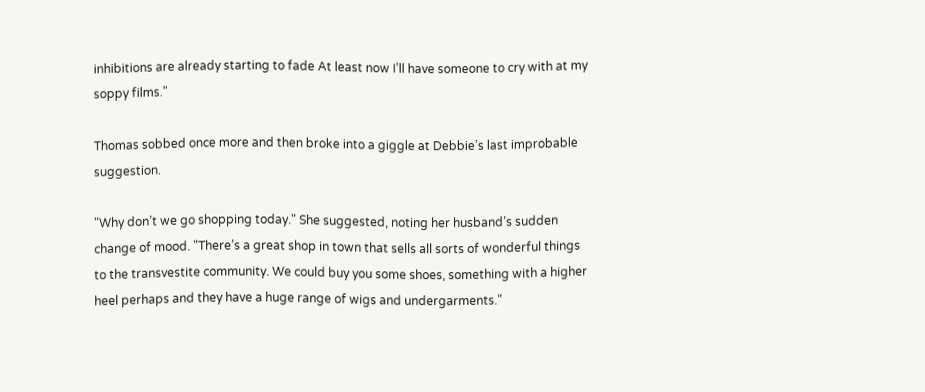inhibitions are already starting to fade At least now I’ll have someone to cry with at my soppy films."

Thomas sobbed once more and then broke into a giggle at Debbie’s last improbable suggestion.

"Why don’t we go shopping today." She suggested, noting her husband’s sudden change of mood. "There’s a great shop in town that sells all sorts of wonderful things to the transvestite community. We could buy you some shoes, something with a higher heel perhaps and they have a huge range of wigs and undergarments."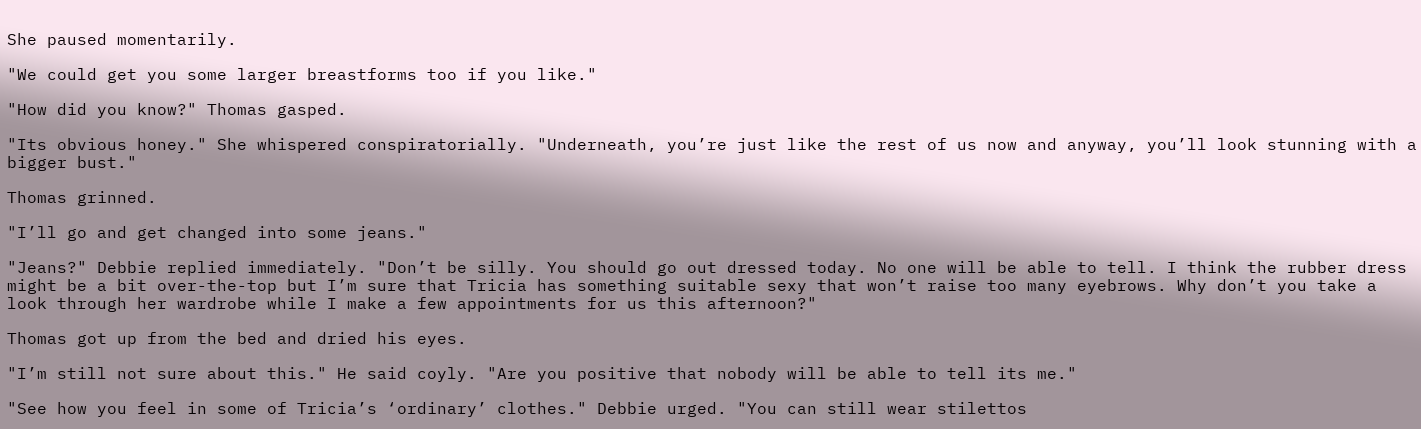She paused momentarily.

"We could get you some larger breastforms too if you like."

"How did you know?" Thomas gasped.

"Its obvious honey." She whispered conspiratorially. "Underneath, you’re just like the rest of us now and anyway, you’ll look stunning with a bigger bust."

Thomas grinned.

"I’ll go and get changed into some jeans."

"Jeans?" Debbie replied immediately. "Don’t be silly. You should go out dressed today. No one will be able to tell. I think the rubber dress might be a bit over-the-top but I’m sure that Tricia has something suitable sexy that won’t raise too many eyebrows. Why don’t you take a look through her wardrobe while I make a few appointments for us this afternoon?"

Thomas got up from the bed and dried his eyes.

"I’m still not sure about this." He said coyly. "Are you positive that nobody will be able to tell its me."

"See how you feel in some of Tricia’s ‘ordinary’ clothes." Debbie urged. "You can still wear stilettos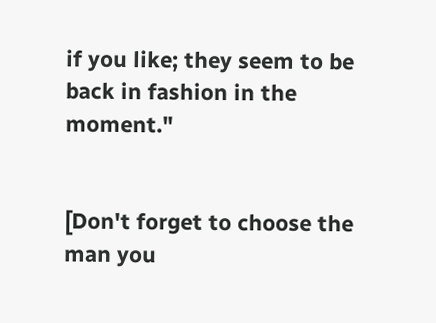if you like; they seem to be back in fashion in the moment."


[Don't forget to choose the man you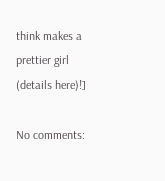think makes a prettier girl (details here)!]

No comments: